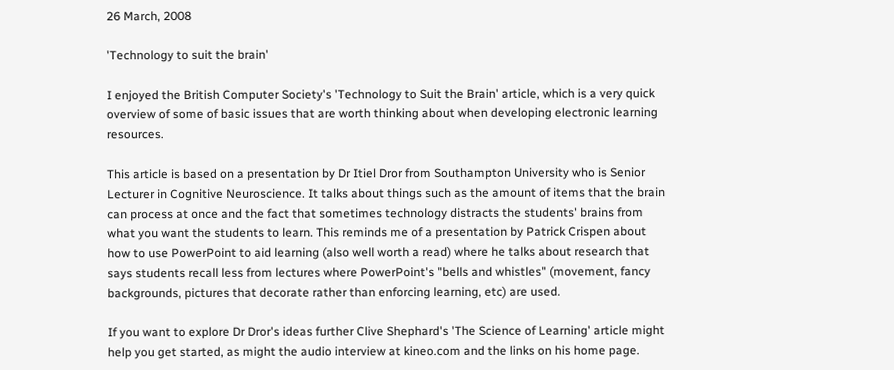26 March, 2008

'Technology to suit the brain'

I enjoyed the British Computer Society's 'Technology to Suit the Brain' article, which is a very quick overview of some of basic issues that are worth thinking about when developing electronic learning resources.

This article is based on a presentation by Dr Itiel Dror from Southampton University who is Senior Lecturer in Cognitive Neuroscience. It talks about things such as the amount of items that the brain can process at once and the fact that sometimes technology distracts the students' brains from what you want the students to learn. This reminds me of a presentation by Patrick Crispen about how to use PowerPoint to aid learning (also well worth a read) where he talks about research that says students recall less from lectures where PowerPoint's "bells and whistles" (movement, fancy backgrounds, pictures that decorate rather than enforcing learning, etc) are used.

If you want to explore Dr Dror's ideas further Clive Shephard's 'The Science of Learning' article might help you get started, as might the audio interview at kineo.com and the links on his home page.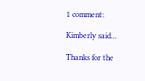1 comment:

Kimberly said...

Thanks for the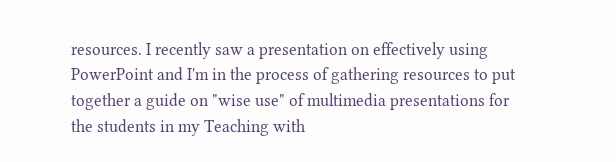resources. I recently saw a presentation on effectively using PowerPoint and I'm in the process of gathering resources to put together a guide on "wise use" of multimedia presentations for the students in my Teaching with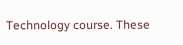Technology course. These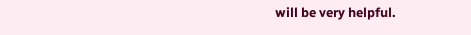will be very helpful.